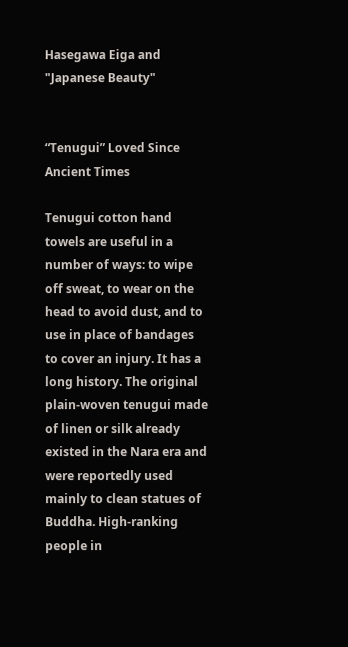Hasegawa Eiga and "Japanese Beauty"


“Tenugui” Loved Since Ancient Times

Tenugui cotton hand towels are useful in a number of ways: to wipe off sweat, to wear on the head to avoid dust, and to use in place of bandages to cover an injury. It has a long history. The original plain-woven tenugui made of linen or silk already existed in the Nara era and were reportedly used mainly to clean statues of Buddha. High-ranking people in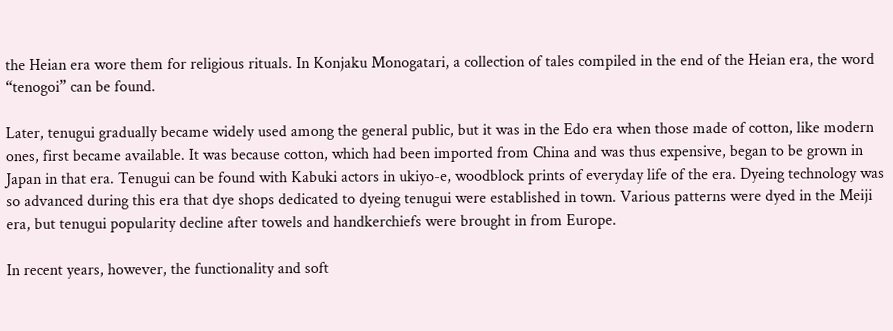the Heian era wore them for religious rituals. In Konjaku Monogatari, a collection of tales compiled in the end of the Heian era, the word “tenogoi” can be found.

Later, tenugui gradually became widely used among the general public, but it was in the Edo era when those made of cotton, like modern ones, first became available. It was because cotton, which had been imported from China and was thus expensive, began to be grown in Japan in that era. Tenugui can be found with Kabuki actors in ukiyo-e, woodblock prints of everyday life of the era. Dyeing technology was so advanced during this era that dye shops dedicated to dyeing tenugui were established in town. Various patterns were dyed in the Meiji era, but tenugui popularity decline after towels and handkerchiefs were brought in from Europe.

In recent years, however, the functionality and soft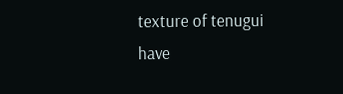texture of tenugui have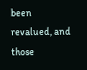been revalued, and those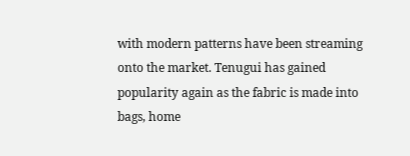with modern patterns have been streaming onto the market. Tenugui has gained popularity again as the fabric is made into bags, home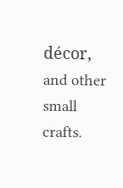décor, and other small crafts.